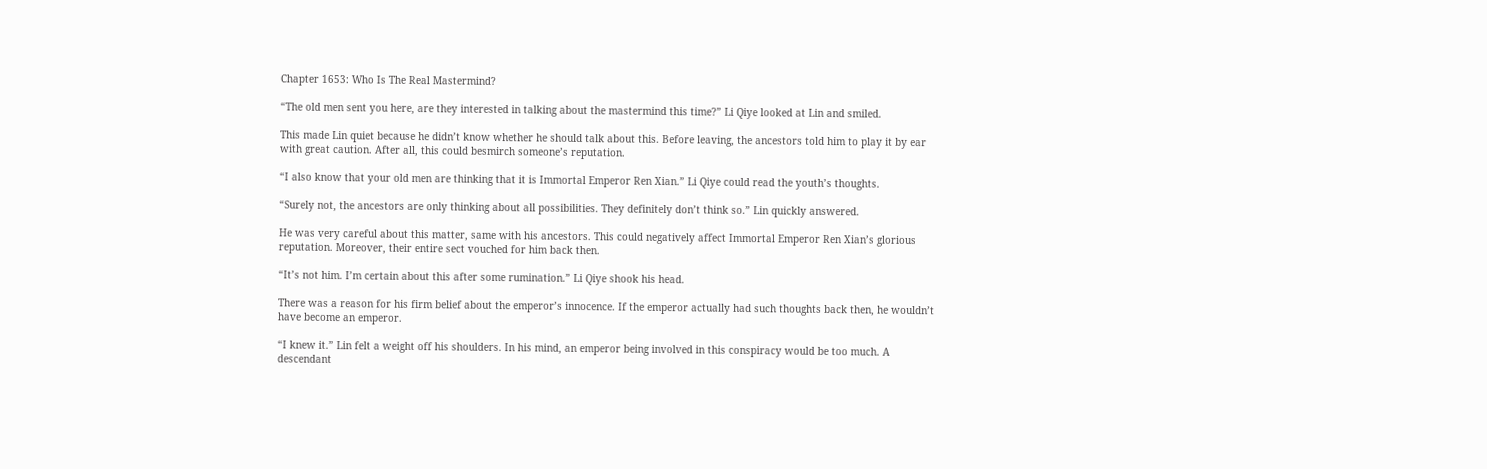Chapter 1653: Who Is The Real Mastermind?

“The old men sent you here, are they interested in talking about the mastermind this time?” Li Qiye looked at Lin and smiled.

This made Lin quiet because he didn’t know whether he should talk about this. Before leaving, the ancestors told him to play it by ear with great caution. After all, this could besmirch someone’s reputation.

“I also know that your old men are thinking that it is Immortal Emperor Ren Xian.” Li Qiye could read the youth’s thoughts.

“Surely not, the ancestors are only thinking about all possibilities. They definitely don’t think so.” Lin quickly answered.

He was very careful about this matter, same with his ancestors. This could negatively affect Immortal Emperor Ren Xian’s glorious reputation. Moreover, their entire sect vouched for him back then.

“It’s not him. I’m certain about this after some rumination.” Li Qiye shook his head.

There was a reason for his firm belief about the emperor’s innocence. If the emperor actually had such thoughts back then, he wouldn’t have become an emperor.

“I knew it.” Lin felt a weight off his shoulders. In his mind, an emperor being involved in this conspiracy would be too much. A descendant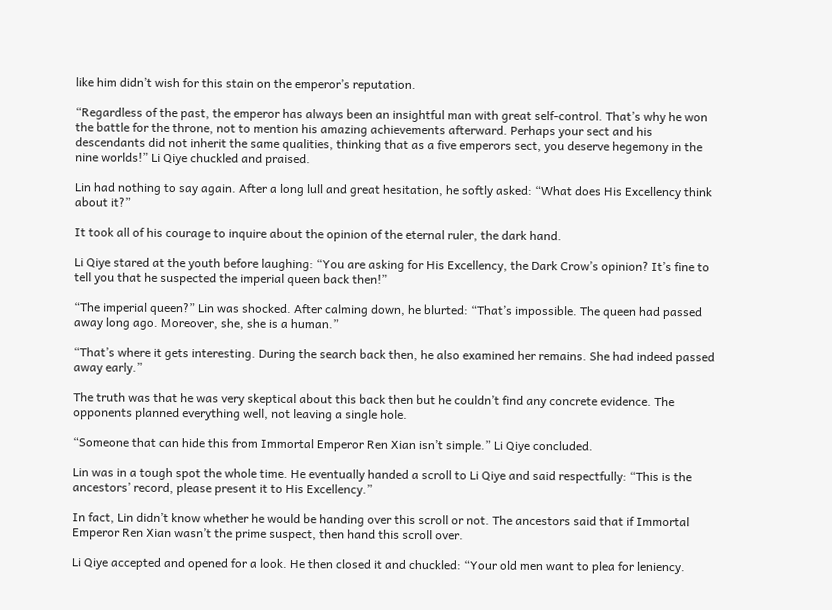like him didn’t wish for this stain on the emperor’s reputation.

“Regardless of the past, the emperor has always been an insightful man with great self-control. That’s why he won the battle for the throne, not to mention his amazing achievements afterward. Perhaps your sect and his descendants did not inherit the same qualities, thinking that as a five emperors sect, you deserve hegemony in the nine worlds!” Li Qiye chuckled and praised.

Lin had nothing to say again. After a long lull and great hesitation, he softly asked: “What does His Excellency think about it?”

It took all of his courage to inquire about the opinion of the eternal ruler, the dark hand.

Li Qiye stared at the youth before laughing: “You are asking for His Excellency, the Dark Crow’s opinion? It’s fine to tell you that he suspected the imperial queen back then!”

“The imperial queen?” Lin was shocked. After calming down, he blurted: “That’s impossible. The queen had passed away long ago. Moreover, she, she is a human.”

“That’s where it gets interesting. During the search back then, he also examined her remains. She had indeed passed away early.”

The truth was that he was very skeptical about this back then but he couldn’t find any concrete evidence. The opponents planned everything well, not leaving a single hole.

“Someone that can hide this from Immortal Emperor Ren Xian isn’t simple.” Li Qiye concluded.

Lin was in a tough spot the whole time. He eventually handed a scroll to Li Qiye and said respectfully: “This is the ancestors’ record, please present it to His Excellency.”

In fact, Lin didn’t know whether he would be handing over this scroll or not. The ancestors said that if Immortal Emperor Ren Xian wasn’t the prime suspect, then hand this scroll over.

Li Qiye accepted and opened for a look. He then closed it and chuckled: “Your old men want to plea for leniency.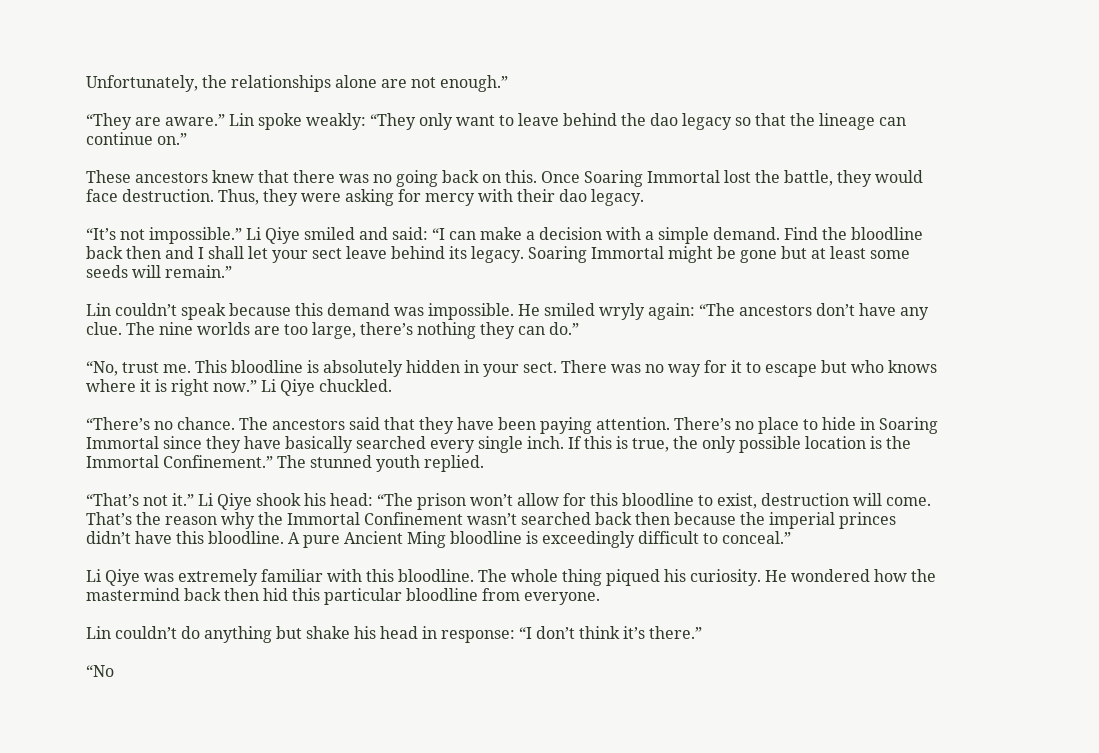Unfortunately, the relationships alone are not enough.”

“They are aware.” Lin spoke weakly: “They only want to leave behind the dao legacy so that the lineage can continue on.”

These ancestors knew that there was no going back on this. Once Soaring Immortal lost the battle, they would face destruction. Thus, they were asking for mercy with their dao legacy.

“It’s not impossible.” Li Qiye smiled and said: “I can make a decision with a simple demand. Find the bloodline back then and I shall let your sect leave behind its legacy. Soaring Immortal might be gone but at least some seeds will remain.”

Lin couldn’t speak because this demand was impossible. He smiled wryly again: “The ancestors don’t have any clue. The nine worlds are too large, there’s nothing they can do.”

“No, trust me. This bloodline is absolutely hidden in your sect. There was no way for it to escape but who knows where it is right now.” Li Qiye chuckled.

“There’s no chance. The ancestors said that they have been paying attention. There’s no place to hide in Soaring Immortal since they have basically searched every single inch. If this is true, the only possible location is the Immortal Confinement.” The stunned youth replied.

“That’s not it.” Li Qiye shook his head: “The prison won’t allow for this bloodline to exist, destruction will come. That’s the reason why the Immortal Confinement wasn’t searched back then because the imperial princes didn’t have this bloodline. A pure Ancient Ming bloodline is exceedingly difficult to conceal.”

Li Qiye was extremely familiar with this bloodline. The whole thing piqued his curiosity. He wondered how the mastermind back then hid this particular bloodline from everyone.

Lin couldn’t do anything but shake his head in response: “I don’t think it’s there.”

“No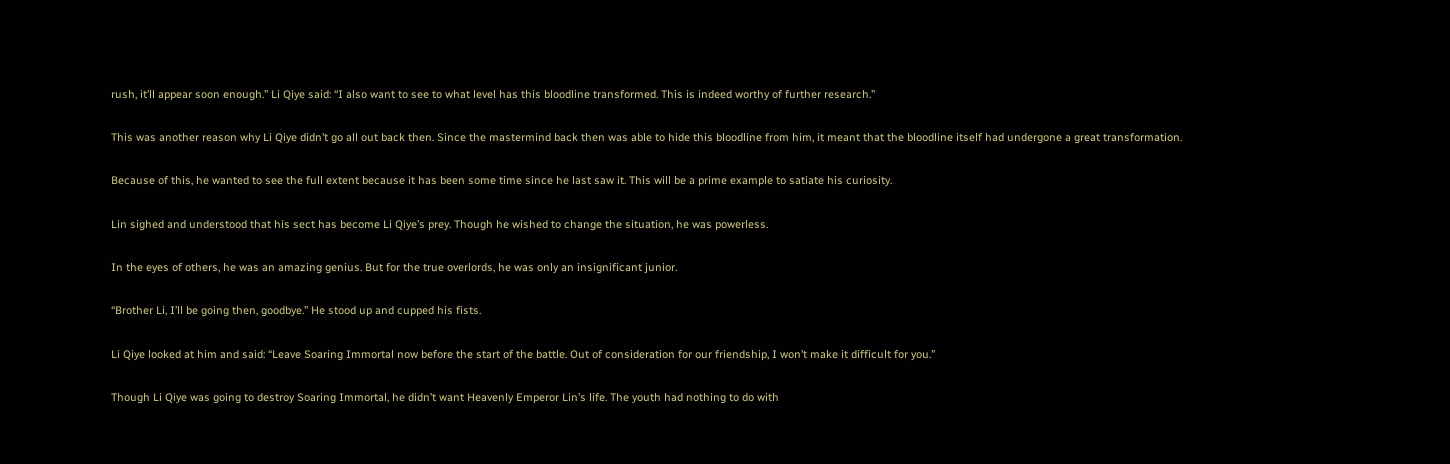rush, it’ll appear soon enough.” Li Qiye said: “I also want to see to what level has this bloodline transformed. This is indeed worthy of further research.”

This was another reason why Li Qiye didn’t go all out back then. Since the mastermind back then was able to hide this bloodline from him, it meant that the bloodline itself had undergone a great transformation.

Because of this, he wanted to see the full extent because it has been some time since he last saw it. This will be a prime example to satiate his curiosity.

Lin sighed and understood that his sect has become Li Qiye’s prey. Though he wished to change the situation, he was powerless.

In the eyes of others, he was an amazing genius. But for the true overlords, he was only an insignificant junior.

“Brother Li, I’ll be going then, goodbye.” He stood up and cupped his fists.

Li Qiye looked at him and said: “Leave Soaring Immortal now before the start of the battle. Out of consideration for our friendship, I won’t make it difficult for you.”

Though Li Qiye was going to destroy Soaring Immortal, he didn’t want Heavenly Emperor Lin’s life. The youth had nothing to do with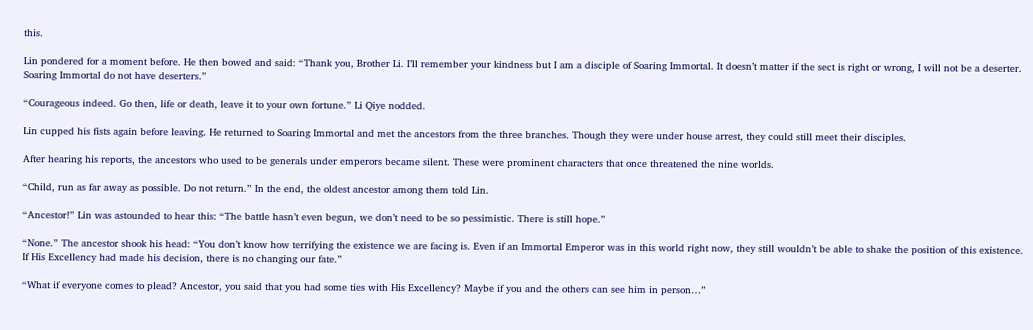this.

Lin pondered for a moment before. He then bowed and said: “Thank you, Brother Li. I’ll remember your kindness but I am a disciple of Soaring Immortal. It doesn’t matter if the sect is right or wrong, I will not be a deserter. Soaring Immortal do not have deserters.”

“Courageous indeed. Go then, life or death, leave it to your own fortune.” Li Qiye nodded.

Lin cupped his fists again before leaving. He returned to Soaring Immortal and met the ancestors from the three branches. Though they were under house arrest, they could still meet their disciples.

After hearing his reports, the ancestors who used to be generals under emperors became silent. These were prominent characters that once threatened the nine worlds.

“Child, run as far away as possible. Do not return.” In the end, the oldest ancestor among them told Lin.

“Ancestor!” Lin was astounded to hear this: “The battle hasn’t even begun, we don’t need to be so pessimistic. There is still hope.”

“None.” The ancestor shook his head: “You don’t know how terrifying the existence we are facing is. Even if an Immortal Emperor was in this world right now, they still wouldn’t be able to shake the position of this existence. If His Excellency had made his decision, there is no changing our fate.”

“What if everyone comes to plead? Ancestor, you said that you had some ties with His Excellency? Maybe if you and the others can see him in person…”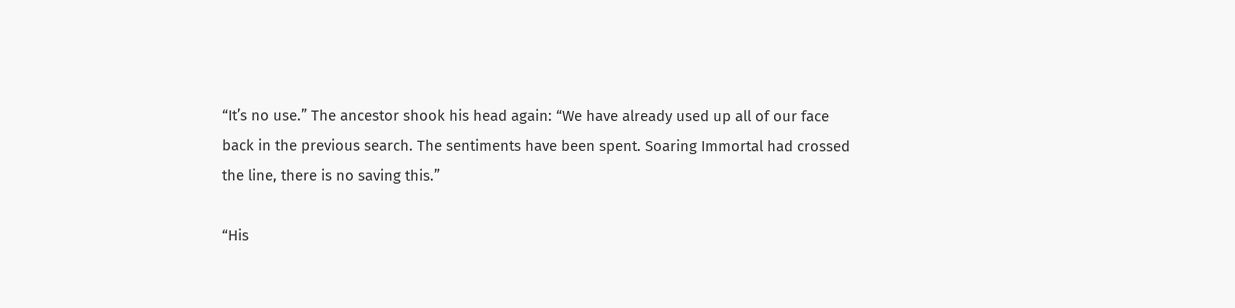“It’s no use.” The ancestor shook his head again: “We have already used up all of our face back in the previous search. The sentiments have been spent. Soaring Immortal had crossed the line, there is no saving this.”

“His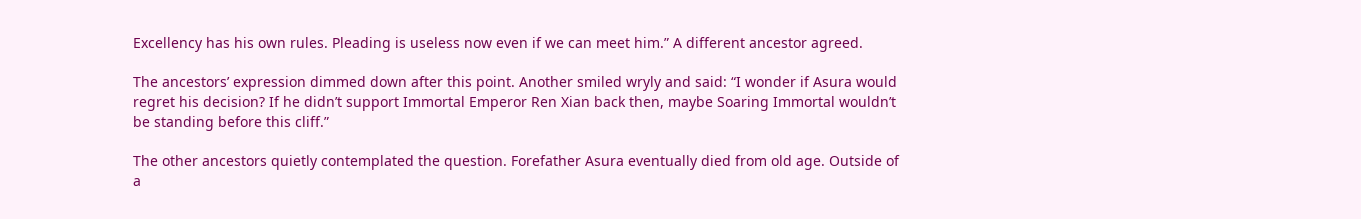Excellency has his own rules. Pleading is useless now even if we can meet him.” A different ancestor agreed.

The ancestors’ expression dimmed down after this point. Another smiled wryly and said: “I wonder if Asura would regret his decision? If he didn’t support Immortal Emperor Ren Xian back then, maybe Soaring Immortal wouldn’t be standing before this cliff.”

The other ancestors quietly contemplated the question. Forefather Asura eventually died from old age. Outside of a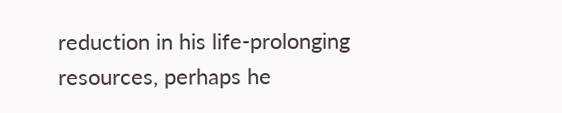reduction in his life-prolonging resources, perhaps he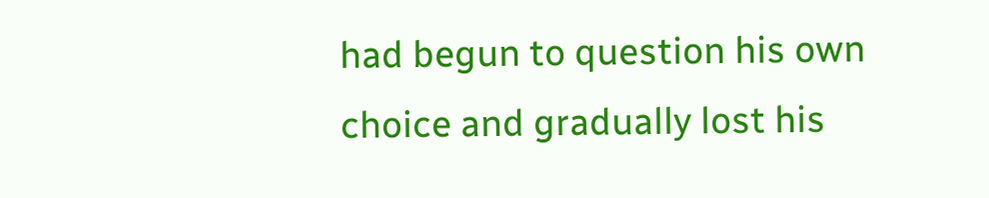had begun to question his own choice and gradually lost his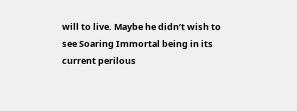will to live. Maybe he didn’t wish to see Soaring Immortal being in its current perilous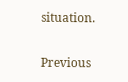situation.

Previous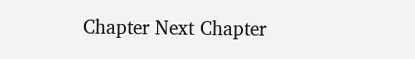Chapter Next Chapter